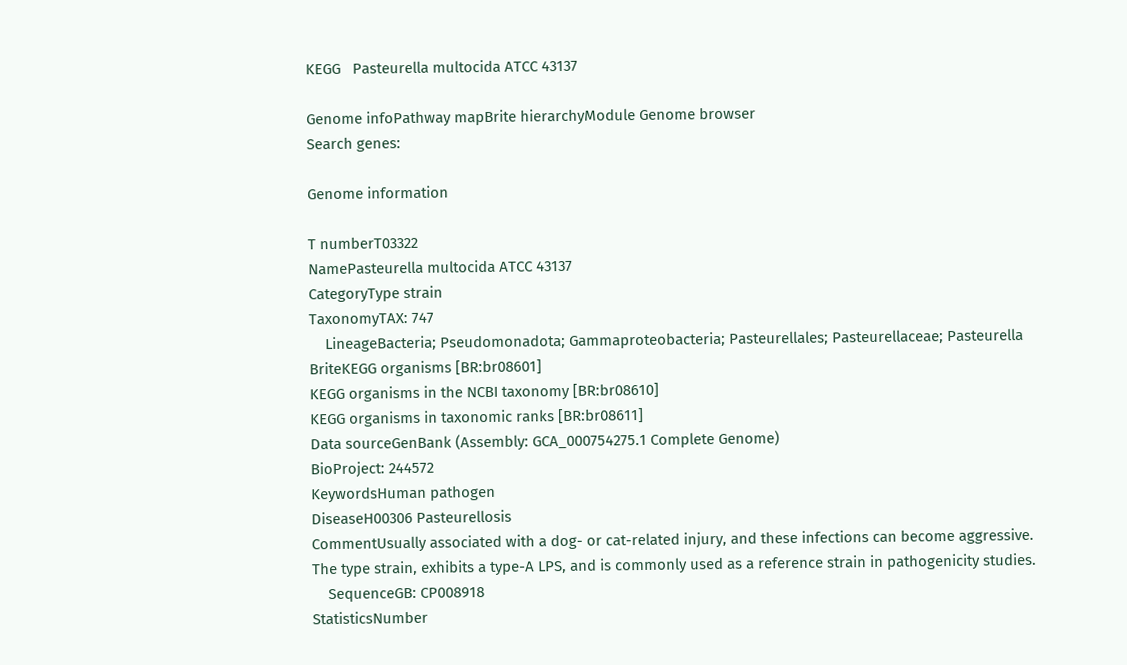KEGG   Pasteurella multocida ATCC 43137

Genome infoPathway mapBrite hierarchyModule Genome browser
Search genes:

Genome information

T numberT03322
NamePasteurella multocida ATCC 43137
CategoryType strain
TaxonomyTAX: 747
    LineageBacteria; Pseudomonadota; Gammaproteobacteria; Pasteurellales; Pasteurellaceae; Pasteurella
BriteKEGG organisms [BR:br08601]
KEGG organisms in the NCBI taxonomy [BR:br08610]
KEGG organisms in taxonomic ranks [BR:br08611]
Data sourceGenBank (Assembly: GCA_000754275.1 Complete Genome)
BioProject: 244572
KeywordsHuman pathogen
DiseaseH00306 Pasteurellosis
CommentUsually associated with a dog- or cat-related injury, and these infections can become aggressive.
The type strain, exhibits a type-A LPS, and is commonly used as a reference strain in pathogenicity studies.
    SequenceGB: CP008918
StatisticsNumber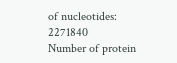of nucleotides: 2271840
Number of protein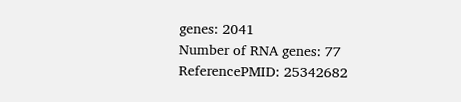genes: 2041
Number of RNA genes: 77
ReferencePMID: 25342682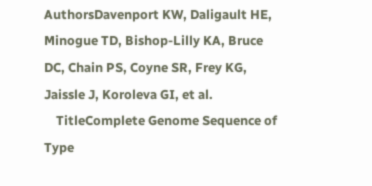AuthorsDavenport KW, Daligault HE, Minogue TD, Bishop-Lilly KA, Bruce DC, Chain PS, Coyne SR, Frey KG, Jaissle J, Koroleva GI, et al.
    TitleComplete Genome Sequence of Type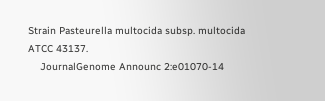Strain Pasteurella multocida subsp. multocida ATCC 43137.
    JournalGenome Announc 2:e01070-14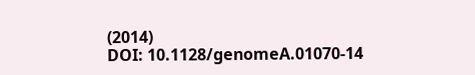(2014)
DOI: 10.1128/genomeA.01070-14